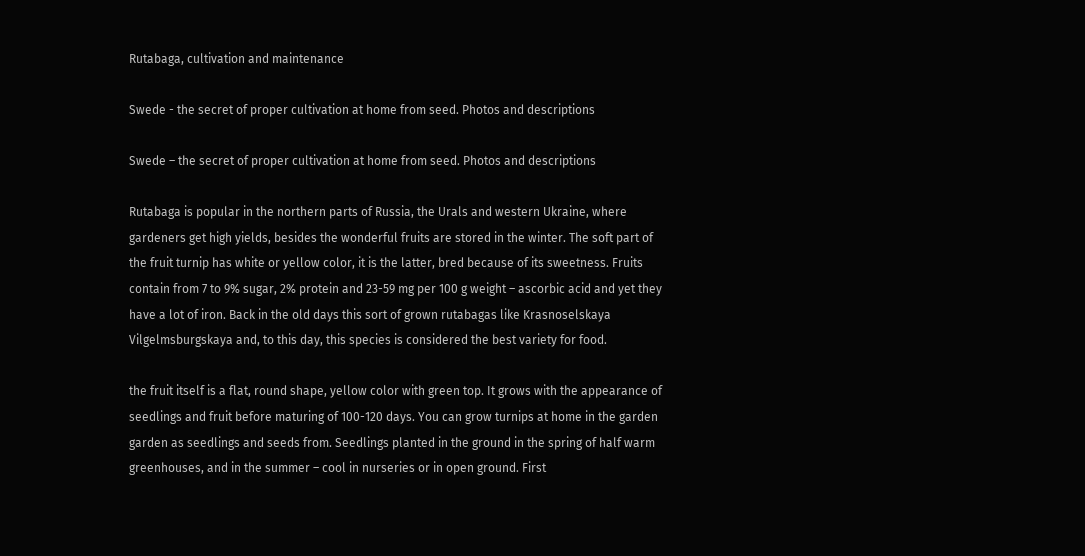Rutabaga, cultivation and maintenance

Swede - the secret of proper cultivation at home from seed. Photos and descriptions

Swede – the secret of proper cultivation at home from seed. Photos and descriptions

Rutabaga is popular in the northern parts of Russia, the Urals and western Ukraine, where gardeners get high yields, besides the wonderful fruits are stored in the winter. The soft part of the fruit turnip has white or yellow color, it is the latter, bred because of its sweetness. Fruits contain from 7 to 9% sugar, 2% protein and 23-59 mg per 100 g weight – ascorbic acid and yet they have a lot of iron. Back in the old days this sort of grown rutabagas like Krasnoselskaya Vilgelmsburgskaya and, to this day, this species is considered the best variety for food.

the fruit itself is a flat, round shape, yellow color with green top. It grows with the appearance of seedlings and fruit before maturing of 100-120 days. You can grow turnips at home in the garden garden as seedlings and seeds from. Seedlings planted in the ground in the spring of half warm greenhouses, and in the summer – cool in nurseries or in open ground. First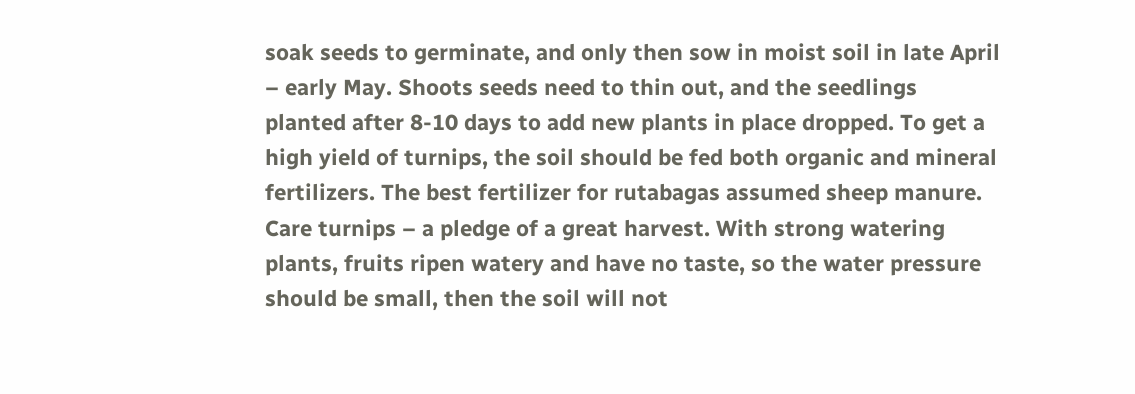soak seeds to germinate, and only then sow in moist soil in late April – early May. Shoots seeds need to thin out, and the seedlings planted after 8-10 days to add new plants in place dropped. To get a high yield of turnips, the soil should be fed both organic and mineral fertilizers. The best fertilizer for rutabagas assumed sheep manure. Care turnips – a pledge of a great harvest. With strong watering plants, fruits ripen watery and have no taste, so the water pressure should be small, then the soil will not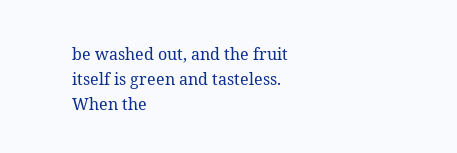be washed out, and the fruit itself is green and tasteless. When the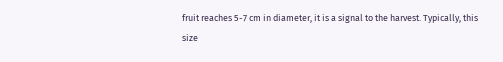fruit reaches 5-7 cm in diameter, it is a signal to the harvest. Typically, this size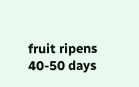fruit ripens 40-50 days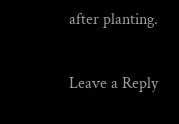after planting.

Leave a Reply